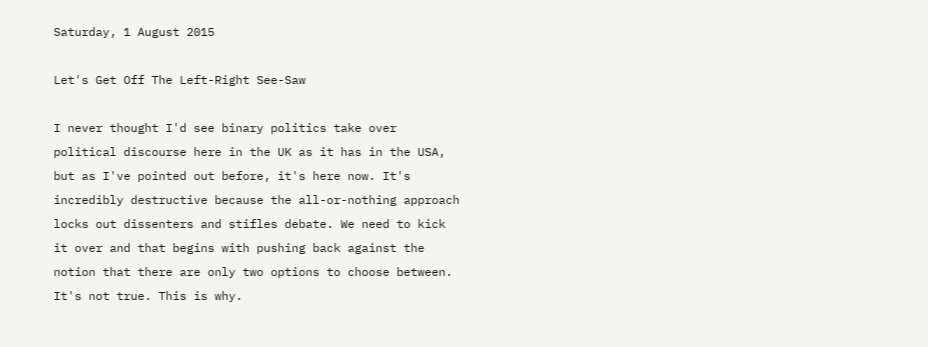Saturday, 1 August 2015

Let's Get Off The Left-Right See-Saw

I never thought I'd see binary politics take over political discourse here in the UK as it has in the USA, but as I've pointed out before, it's here now. It's incredibly destructive because the all-or-nothing approach locks out dissenters and stifles debate. We need to kick it over and that begins with pushing back against the notion that there are only two options to choose between. It's not true. This is why.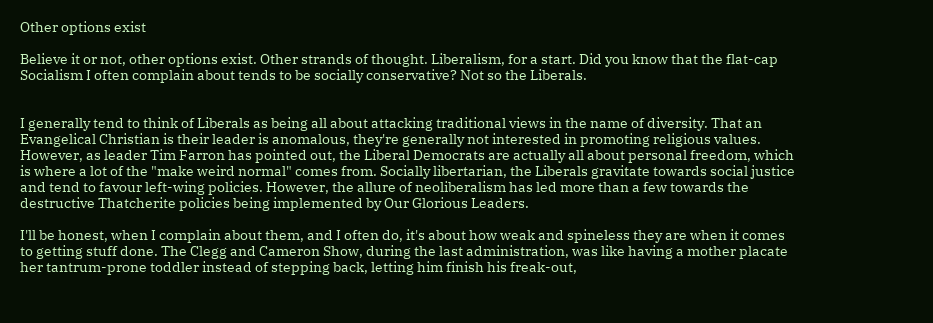Other options exist

Believe it or not, other options exist. Other strands of thought. Liberalism, for a start. Did you know that the flat-cap Socialism I often complain about tends to be socially conservative? Not so the Liberals.


I generally tend to think of Liberals as being all about attacking traditional views in the name of diversity. That an Evangelical Christian is their leader is anomalous, they're generally not interested in promoting religious values. However, as leader Tim Farron has pointed out, the Liberal Democrats are actually all about personal freedom, which is where a lot of the "make weird normal" comes from. Socially libertarian, the Liberals gravitate towards social justice and tend to favour left-wing policies. However, the allure of neoliberalism has led more than a few towards the destructive Thatcherite policies being implemented by Our Glorious Leaders.

I'll be honest, when I complain about them, and I often do, it's about how weak and spineless they are when it comes to getting stuff done. The Clegg and Cameron Show, during the last administration, was like having a mother placate her tantrum-prone toddler instead of stepping back, letting him finish his freak-out,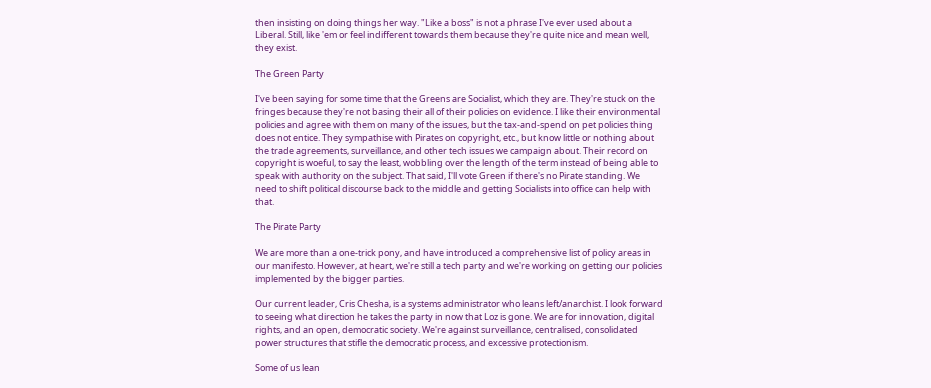then insisting on doing things her way. "Like a boss" is not a phrase I've ever used about a Liberal. Still, like 'em or feel indifferent towards them because they're quite nice and mean well, they exist.

The Green Party

I've been saying for some time that the Greens are Socialist, which they are. They're stuck on the fringes because they're not basing their all of their policies on evidence. I like their environmental policies and agree with them on many of the issues, but the tax-and-spend on pet policies thing does not entice. They sympathise with Pirates on copyright, etc., but know little or nothing about the trade agreements, surveillance, and other tech issues we campaign about. Their record on copyright is woeful, to say the least, wobbling over the length of the term instead of being able to speak with authority on the subject. That said, I'll vote Green if there's no Pirate standing. We need to shift political discourse back to the middle and getting Socialists into office can help with that.

The Pirate Party

We are more than a one-trick pony, and have introduced a comprehensive list of policy areas in our manifesto. However, at heart, we're still a tech party and we're working on getting our policies implemented by the bigger parties.

Our current leader, Cris Chesha, is a systems administrator who leans left/anarchist. I look forward to seeing what direction he takes the party in now that Loz is gone. We are for innovation, digital rights, and an open, democratic society. We're against surveillance, centralised, consolidated power structures that stifle the democratic process, and excessive protectionism.

Some of us lean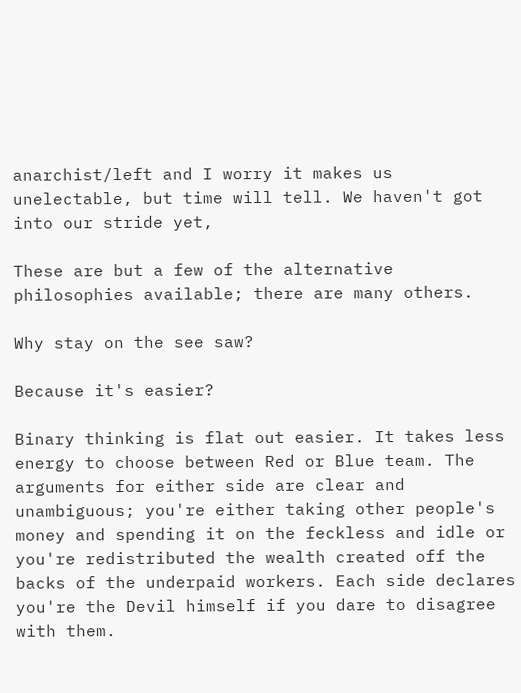anarchist/left and I worry it makes us unelectable, but time will tell. We haven't got into our stride yet,

These are but a few of the alternative philosophies available; there are many others.

Why stay on the see saw?

Because it's easier?

Binary thinking is flat out easier. It takes less energy to choose between Red or Blue team. The arguments for either side are clear and unambiguous; you're either taking other people's money and spending it on the feckless and idle or you're redistributed the wealth created off the backs of the underpaid workers. Each side declares you're the Devil himself if you dare to disagree with them.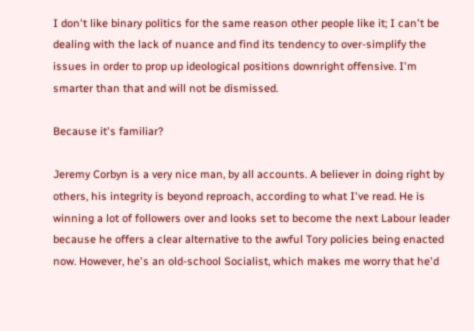I don't like binary politics for the same reason other people like it; I can't be dealing with the lack of nuance and find its tendency to over-simplify the issues in order to prop up ideological positions downright offensive. I'm smarter than that and will not be dismissed.

Because it's familiar?

Jeremy Corbyn is a very nice man, by all accounts. A believer in doing right by others, his integrity is beyond reproach, according to what I've read. He is winning a lot of followers over and looks set to become the next Labour leader because he offers a clear alternative to the awful Tory policies being enacted now. However, he's an old-school Socialist, which makes me worry that he'd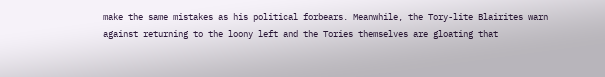make the same mistakes as his political forbears. Meanwhile, the Tory-lite Blairites warn against returning to the loony left and the Tories themselves are gloating that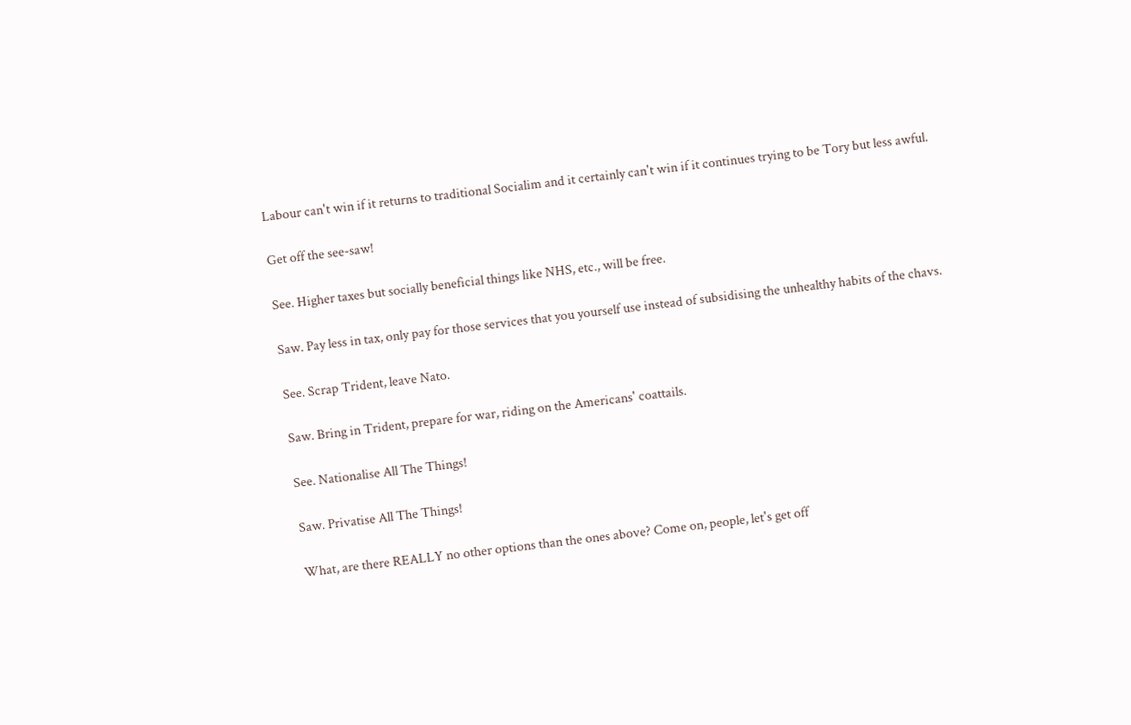Labour can't win if it returns to traditional Socialim and it certainly can't win if it continues trying to be Tory but less awful.

Get off the see-saw!

See. Higher taxes but socially beneficial things like NHS, etc., will be free.

Saw. Pay less in tax, only pay for those services that you yourself use instead of subsidising the unhealthy habits of the chavs.

See. Scrap Trident, leave Nato.

Saw. Bring in Trident, prepare for war, riding on the Americans' coattails.

See. Nationalise All The Things!

Saw. Privatise All The Things!

What, are there REALLY no other options than the ones above? Come on, people, let's get off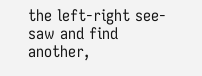the left-right see-saw and find another,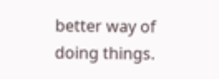better way of doing things.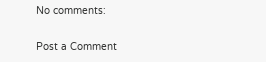No comments:

Post a Comment